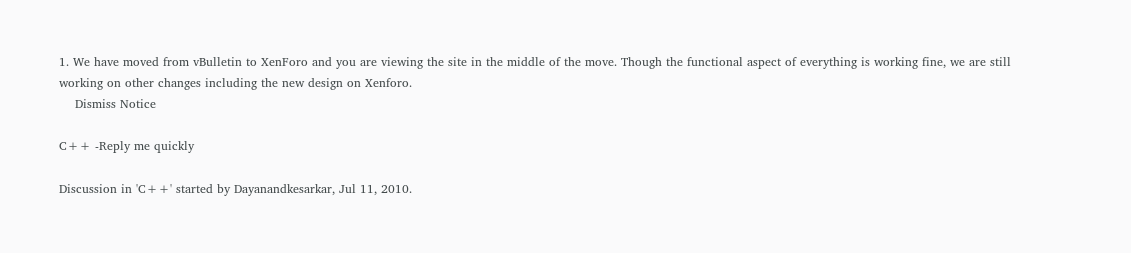1. We have moved from vBulletin to XenForo and you are viewing the site in the middle of the move. Though the functional aspect of everything is working fine, we are still working on other changes including the new design on Xenforo.
    Dismiss Notice

C++ -Reply me quickly

Discussion in 'C++' started by Dayanandkesarkar, Jul 11, 2010.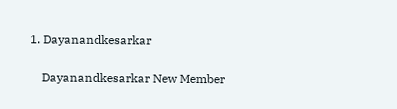1. Dayanandkesarkar

    Dayanandkesarkar New Member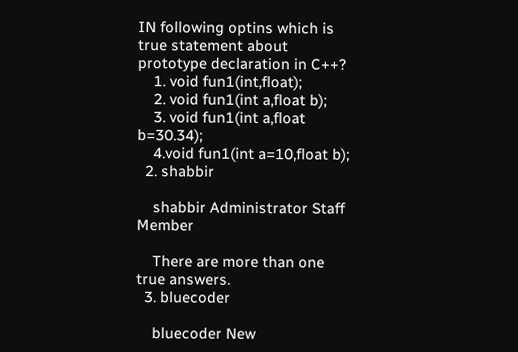IN following optins which is true statement about prototype declaration in C++?
    1. void fun1(int,float);
    2. void fun1(int a,float b);
    3. void fun1(int a,float b=30.34);
    4.void fun1(int a=10,float b);
  2. shabbir

    shabbir Administrator Staff Member

    There are more than one true answers.
  3. bluecoder

    bluecoder New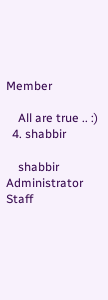Member

    All are true .. :)
  4. shabbir

    shabbir Administrator Staff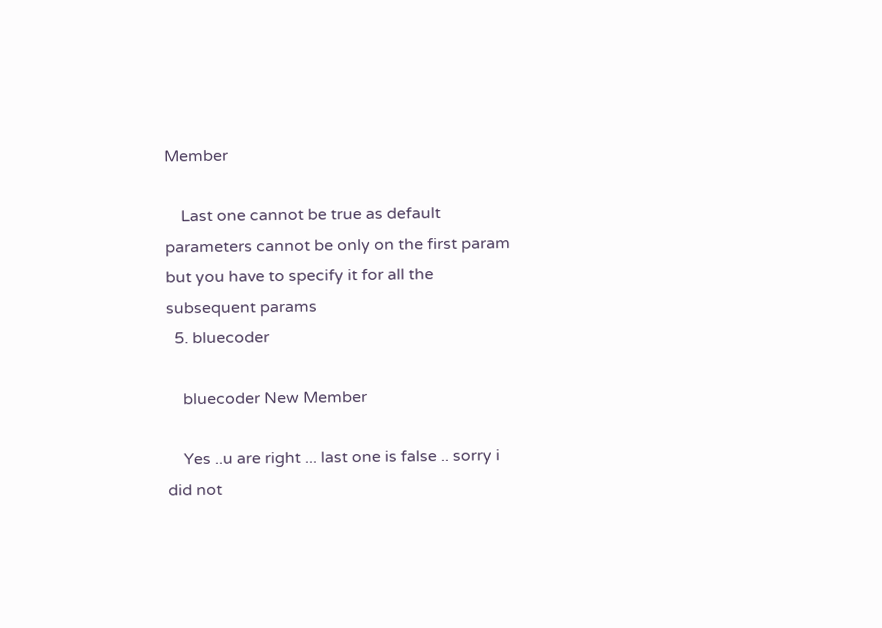Member

    Last one cannot be true as default parameters cannot be only on the first param but you have to specify it for all the subsequent params
  5. bluecoder

    bluecoder New Member

    Yes ..u are right ... last one is false .. sorry i did not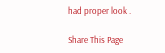had proper look .

Share This Page